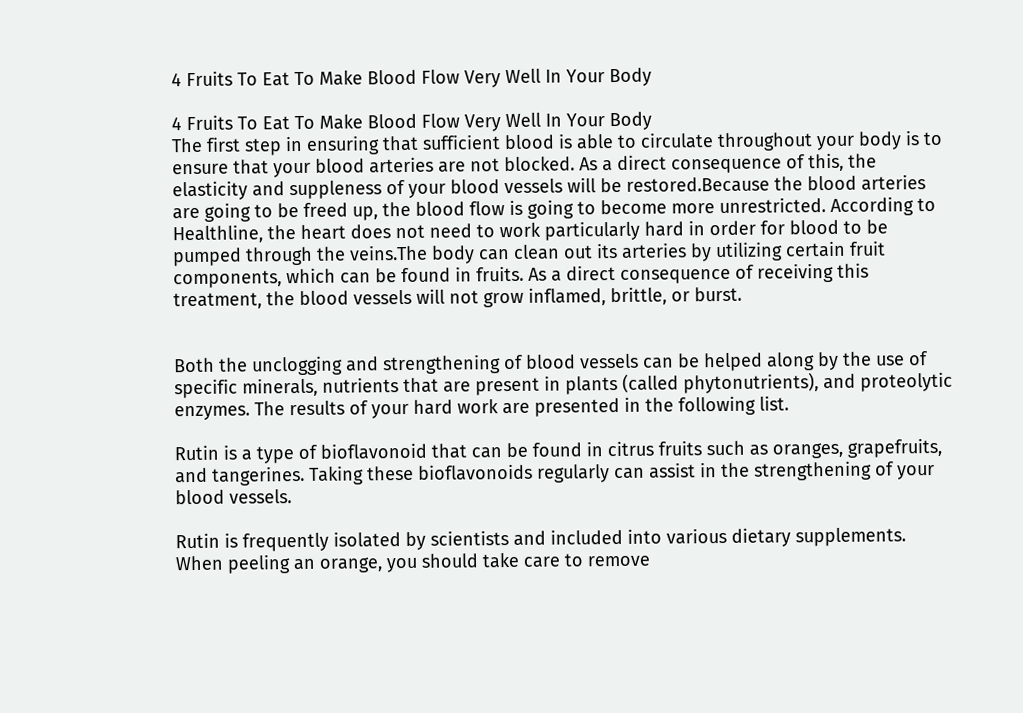4 Fruits To Eat To Make Blood Flow Very Well In Your Body

4 Fruits To Eat To Make Blood Flow Very Well In Your Body
The first step in ensuring that sufficient blood is able to circulate throughout your body is to ensure that your blood arteries are not blocked. As a direct consequence of this, the elasticity and suppleness of your blood vessels will be restored.Because the blood arteries are going to be freed up, the blood flow is going to become more unrestricted. According to Healthline, the heart does not need to work particularly hard in order for blood to be pumped through the veins.The body can clean out its arteries by utilizing certain fruit components, which can be found in fruits. As a direct consequence of receiving this treatment, the blood vessels will not grow inflamed, brittle, or burst.


Both the unclogging and strengthening of blood vessels can be helped along by the use of specific minerals, nutrients that are present in plants (called phytonutrients), and proteolytic enzymes. The results of your hard work are presented in the following list.

Rutin is a type of bioflavonoid that can be found in citrus fruits such as oranges, grapefruits, and tangerines. Taking these bioflavonoids regularly can assist in the strengthening of your blood vessels.

Rutin is frequently isolated by scientists and included into various dietary supplements. When peeling an orange, you should take care to remove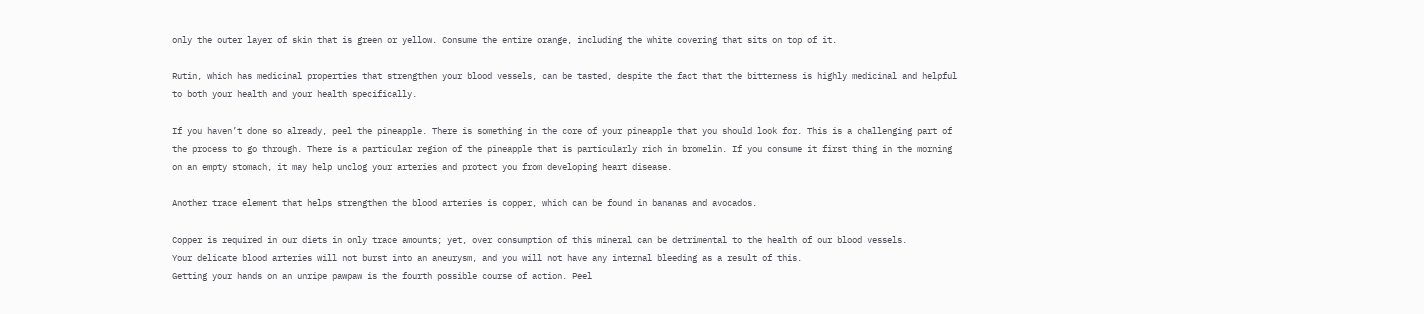only the outer layer of skin that is green or yellow. Consume the entire orange, including the white covering that sits on top of it.

Rutin, which has medicinal properties that strengthen your blood vessels, can be tasted, despite the fact that the bitterness is highly medicinal and helpful to both your health and your health specifically.

If you haven’t done so already, peel the pineapple. There is something in the core of your pineapple that you should look for. This is a challenging part of the process to go through. There is a particular region of the pineapple that is particularly rich in bromelin. If you consume it first thing in the morning on an empty stomach, it may help unclog your arteries and protect you from developing heart disease.

Another trace element that helps strengthen the blood arteries is copper, which can be found in bananas and avocados.

Copper is required in our diets in only trace amounts; yet, over consumption of this mineral can be detrimental to the health of our blood vessels.
Your delicate blood arteries will not burst into an aneurysm, and you will not have any internal bleeding as a result of this.
Getting your hands on an unripe pawpaw is the fourth possible course of action. Peel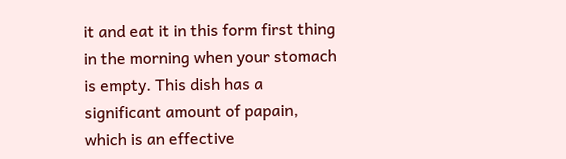it and eat it in this form first thing in the morning when your stomach is empty. This dish has a significant amount of papain, which is an effective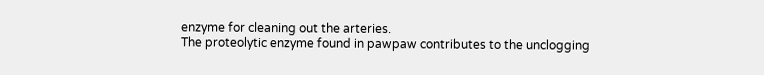enzyme for cleaning out the arteries.
The proteolytic enzyme found in pawpaw contributes to the unclogging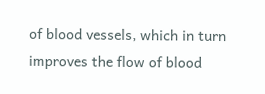of blood vessels, which in turn improves the flow of blood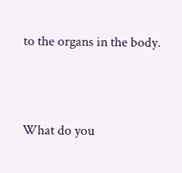to the organs in the body.



What do you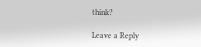think?

Leave a Reply